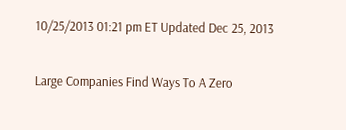10/25/2013 01:21 pm ET Updated Dec 25, 2013

Large Companies Find Ways To A Zero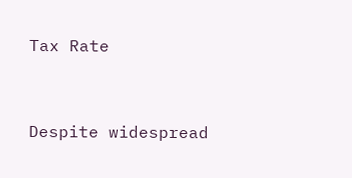Tax Rate


Despite widespread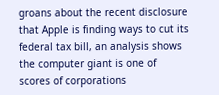groans about the recent disclosure that Apple is finding ways to cut its federal tax bill, an analysis shows the computer giant is one of scores of corporations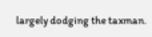largely dodging the taxman.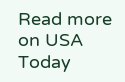Read more on USA Today